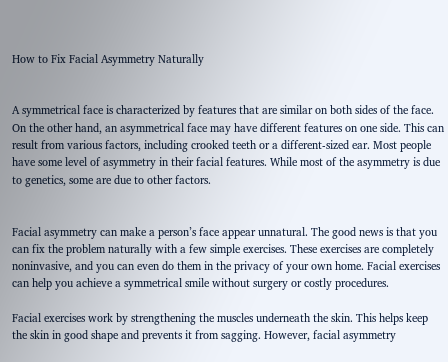How to Fix Facial Asymmetry Naturally


A symmetrical face is characterized by features that are similar on both sides of the face. On the other hand, an asymmetrical face may have different features on one side. This can result from various factors, including crooked teeth or a different-sized ear. Most people have some level of asymmetry in their facial features. While most of the asymmetry is due to genetics, some are due to other factors.


Facial asymmetry can make a person’s face appear unnatural. The good news is that you can fix the problem naturally with a few simple exercises. These exercises are completely noninvasive, and you can even do them in the privacy of your own home. Facial exercises can help you achieve a symmetrical smile without surgery or costly procedures.

Facial exercises work by strengthening the muscles underneath the skin. This helps keep the skin in good shape and prevents it from sagging. However, facial asymmetry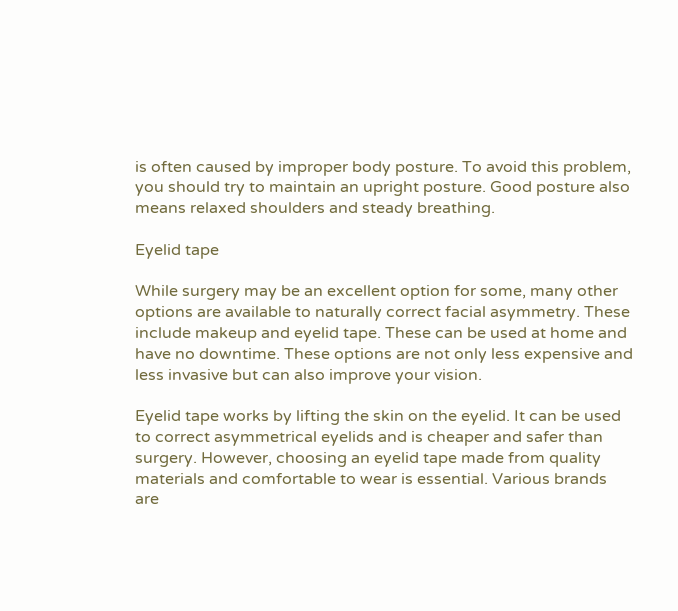is often caused by improper body posture. To avoid this problem, you should try to maintain an upright posture. Good posture also means relaxed shoulders and steady breathing.

Eyelid tape

While surgery may be an excellent option for some, many other options are available to naturally correct facial asymmetry. These include makeup and eyelid tape. These can be used at home and have no downtime. These options are not only less expensive and less invasive but can also improve your vision.

Eyelid tape works by lifting the skin on the eyelid. It can be used to correct asymmetrical eyelids and is cheaper and safer than surgery. However, choosing an eyelid tape made from quality materials and comfortable to wear is essential. Various brands are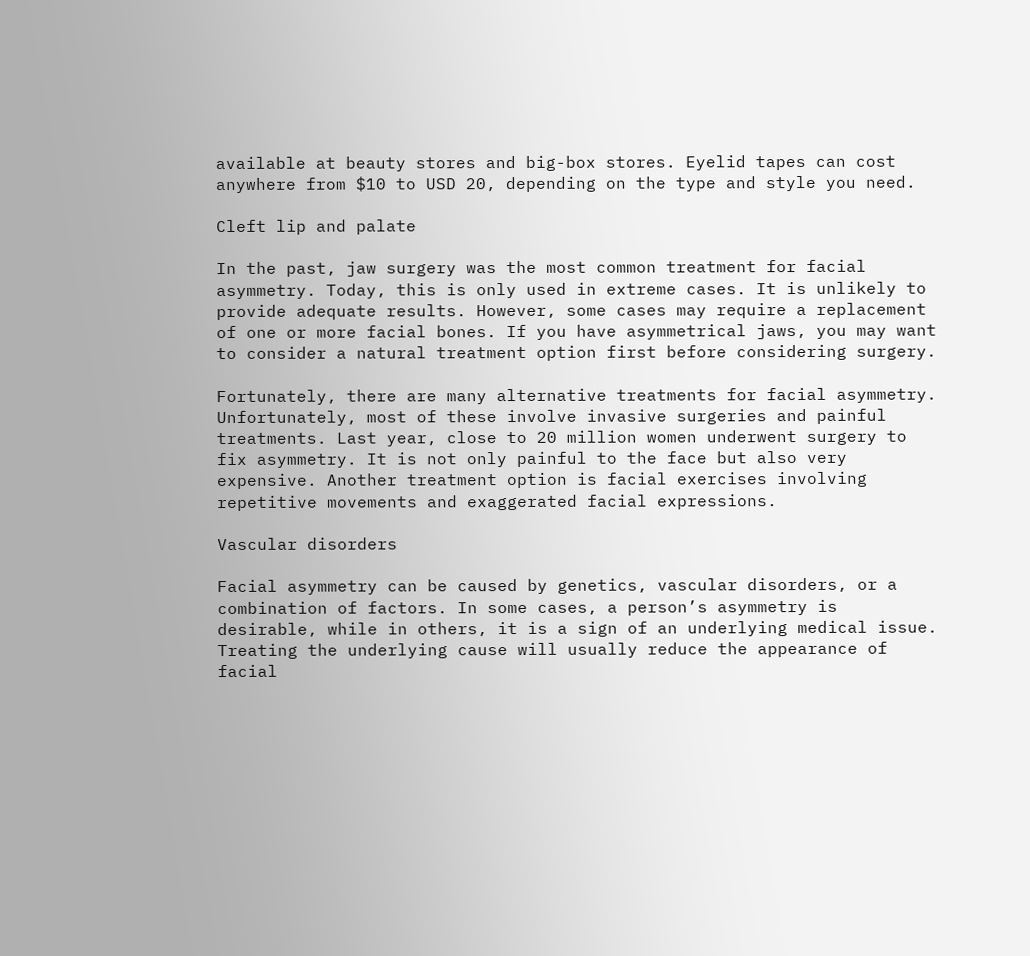available at beauty stores and big-box stores. Eyelid tapes can cost anywhere from $10 to USD 20, depending on the type and style you need.

Cleft lip and palate

In the past, jaw surgery was the most common treatment for facial asymmetry. Today, this is only used in extreme cases. It is unlikely to provide adequate results. However, some cases may require a replacement of one or more facial bones. If you have asymmetrical jaws, you may want to consider a natural treatment option first before considering surgery.

Fortunately, there are many alternative treatments for facial asymmetry. Unfortunately, most of these involve invasive surgeries and painful treatments. Last year, close to 20 million women underwent surgery to fix asymmetry. It is not only painful to the face but also very expensive. Another treatment option is facial exercises involving repetitive movements and exaggerated facial expressions.

Vascular disorders

Facial asymmetry can be caused by genetics, vascular disorders, or a combination of factors. In some cases, a person’s asymmetry is desirable, while in others, it is a sign of an underlying medical issue. Treating the underlying cause will usually reduce the appearance of facial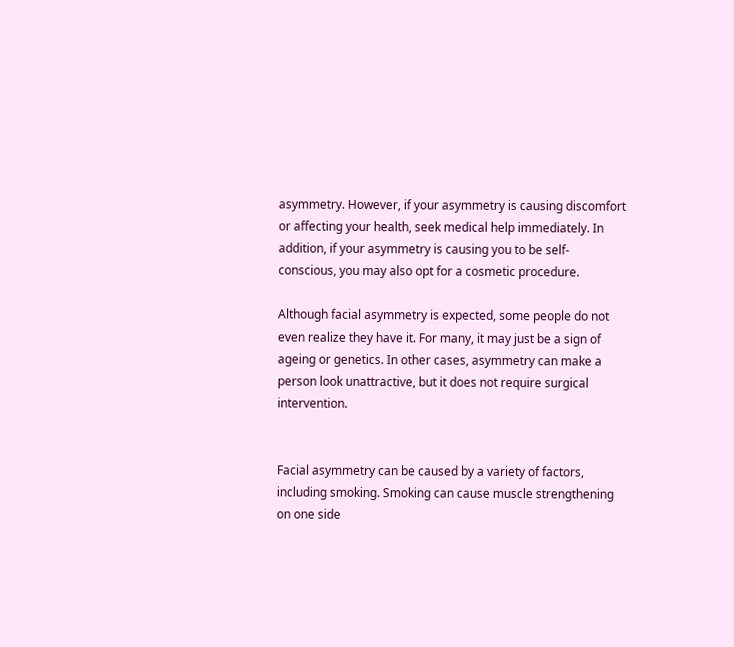asymmetry. However, if your asymmetry is causing discomfort or affecting your health, seek medical help immediately. In addition, if your asymmetry is causing you to be self-conscious, you may also opt for a cosmetic procedure.

Although facial asymmetry is expected, some people do not even realize they have it. For many, it may just be a sign of ageing or genetics. In other cases, asymmetry can make a person look unattractive, but it does not require surgical intervention.


Facial asymmetry can be caused by a variety of factors, including smoking. Smoking can cause muscle strengthening on one side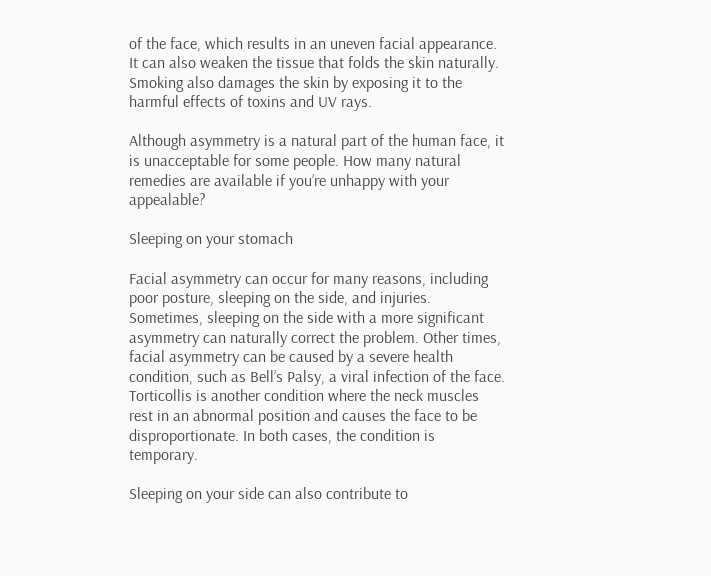of the face, which results in an uneven facial appearance. It can also weaken the tissue that folds the skin naturally. Smoking also damages the skin by exposing it to the harmful effects of toxins and UV rays.

Although asymmetry is a natural part of the human face, it is unacceptable for some people. How many natural remedies are available if you’re unhappy with your appealable?

Sleeping on your stomach

Facial asymmetry can occur for many reasons, including poor posture, sleeping on the side, and injuries. Sometimes, sleeping on the side with a more significant asymmetry can naturally correct the problem. Other times, facial asymmetry can be caused by a severe health condition, such as Bell’s Palsy, a viral infection of the face. Torticollis is another condition where the neck muscles rest in an abnormal position and causes the face to be disproportionate. In both cases, the condition is temporary.

Sleeping on your side can also contribute to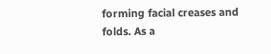forming facial creases and folds. As a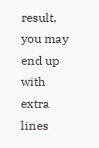result, you may end up with extra lines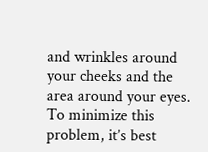and wrinkles around your cheeks and the area around your eyes. To minimize this problem, it’s best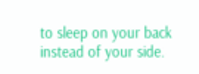to sleep on your back instead of your side.